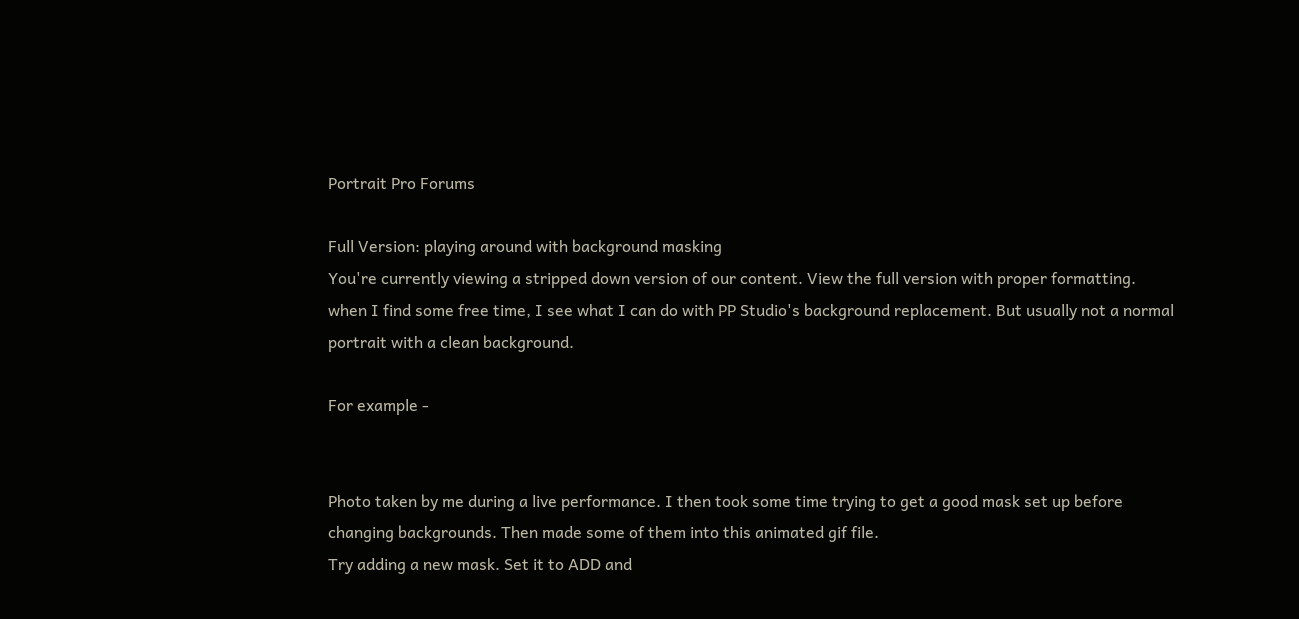Portrait Pro Forums

Full Version: playing around with background masking
You're currently viewing a stripped down version of our content. View the full version with proper formatting.
when I find some free time, I see what I can do with PP Studio's background replacement. But usually not a normal portrait with a clean background.

For example -


Photo taken by me during a live performance. I then took some time trying to get a good mask set up before changing backgrounds. Then made some of them into this animated gif file.
Try adding a new mask. Set it to ADD and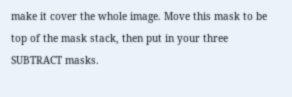make it cover the whole image. Move this mask to be top of the mask stack, then put in your three SUBTRACT masks.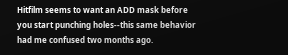Hitfilm seems to want an ADD mask before you start punching holes--this same behavior had me confused two months ago.